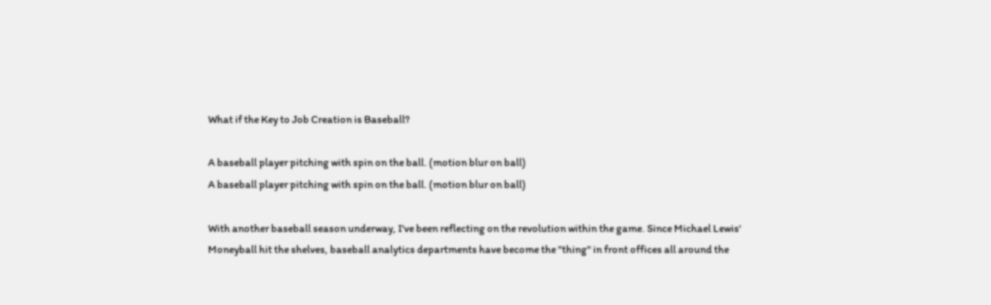What if the Key to Job Creation is Baseball?

A baseball player pitching with spin on the ball. (motion blur on ball)
A baseball player pitching with spin on the ball. (motion blur on ball)

With another baseball season underway, I've been reflecting on the revolution within the game. Since Michael Lewis' Moneyball hit the shelves, baseball analytics departments have become the "thing" in front offices all around the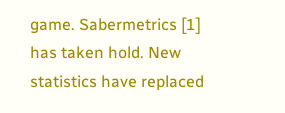game. Sabermetrics [1] has taken hold. New statistics have replaced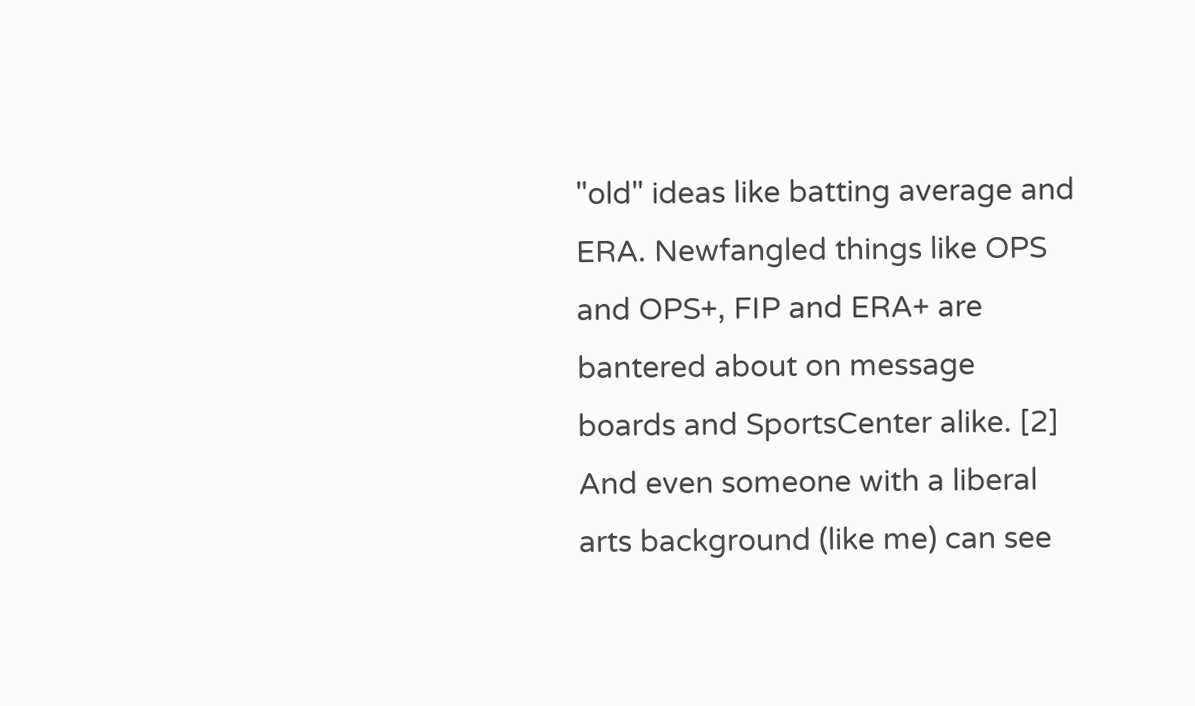"old" ideas like batting average and ERA. Newfangled things like OPS and OPS+, FIP and ERA+ are bantered about on message boards and SportsCenter alike. [2] And even someone with a liberal arts background (like me) can see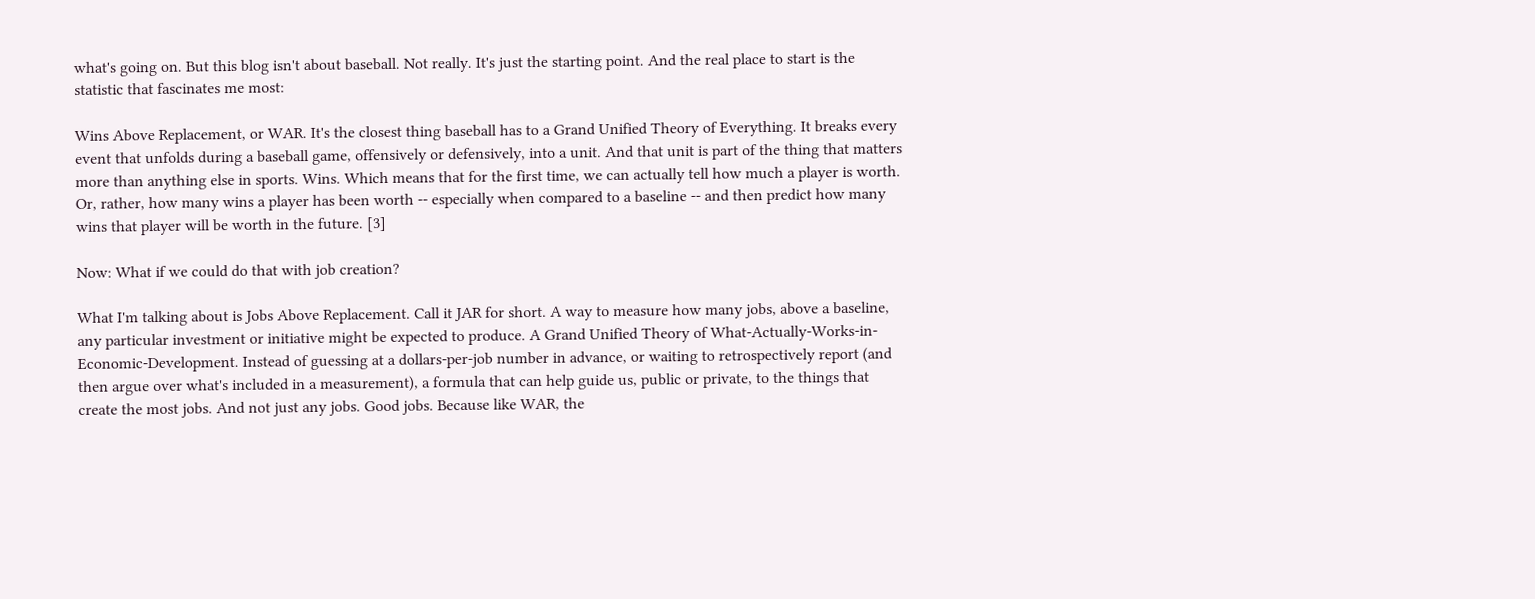what's going on. But this blog isn't about baseball. Not really. It's just the starting point. And the real place to start is the statistic that fascinates me most:

Wins Above Replacement, or WAR. It's the closest thing baseball has to a Grand Unified Theory of Everything. It breaks every event that unfolds during a baseball game, offensively or defensively, into a unit. And that unit is part of the thing that matters more than anything else in sports. Wins. Which means that for the first time, we can actually tell how much a player is worth. Or, rather, how many wins a player has been worth -- especially when compared to a baseline -- and then predict how many wins that player will be worth in the future. [3]

Now: What if we could do that with job creation?

What I'm talking about is Jobs Above Replacement. Call it JAR for short. A way to measure how many jobs, above a baseline, any particular investment or initiative might be expected to produce. A Grand Unified Theory of What-Actually-Works-in-Economic-Development. Instead of guessing at a dollars-per-job number in advance, or waiting to retrospectively report (and then argue over what's included in a measurement), a formula that can help guide us, public or private, to the things that create the most jobs. And not just any jobs. Good jobs. Because like WAR, the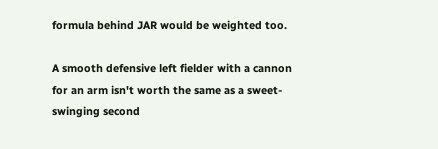formula behind JAR would be weighted too.

A smooth defensive left fielder with a cannon for an arm isn't worth the same as a sweet-swinging second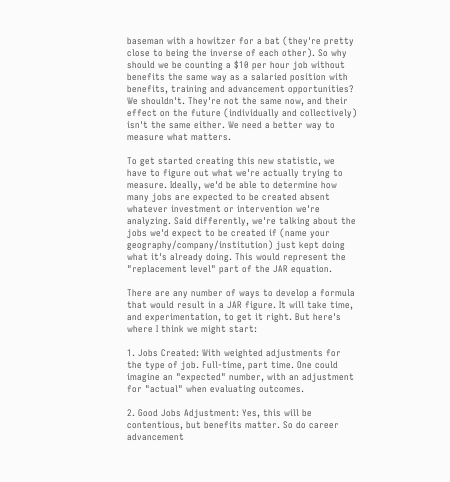baseman with a howitzer for a bat (they're pretty close to being the inverse of each other). So why should we be counting a $10 per hour job without benefits the same way as a salaried position with benefits, training and advancement opportunities? We shouldn't. They're not the same now, and their effect on the future (individually and collectively) isn't the same either. We need a better way to measure what matters.

To get started creating this new statistic, we have to figure out what we're actually trying to measure. Ideally, we'd be able to determine how many jobs are expected to be created absent whatever investment or intervention we're analyzing. Said differently, we're talking about the jobs we'd expect to be created if (name your geography/company/institution) just kept doing what it's already doing. This would represent the "replacement level" part of the JAR equation.

There are any number of ways to develop a formula that would result in a JAR figure. It will take time, and experimentation, to get it right. But here's where I think we might start:

1. Jobs Created: With weighted adjustments for the type of job. Full-time, part time. One could imagine an "expected" number, with an adjustment for "actual" when evaluating outcomes.

2. Good Jobs Adjustment: Yes, this will be contentious, but benefits matter. So do career advancement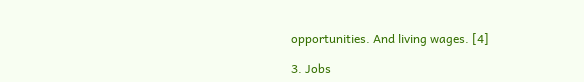opportunities. And living wages. [4]

3. Jobs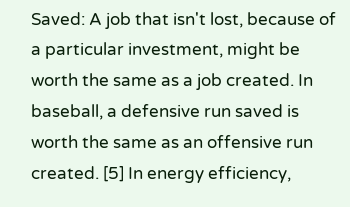Saved: A job that isn't lost, because of a particular investment, might be worth the same as a job created. In baseball, a defensive run saved is worth the same as an offensive run created. [5] In energy efficiency,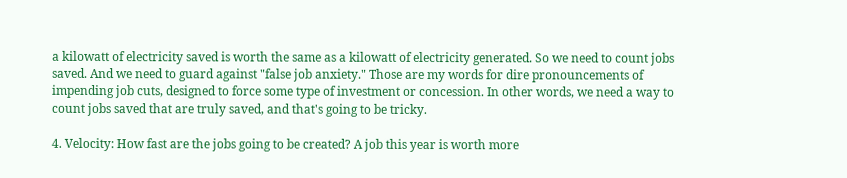a kilowatt of electricity saved is worth the same as a kilowatt of electricity generated. So we need to count jobs saved. And we need to guard against "false job anxiety." Those are my words for dire pronouncements of impending job cuts, designed to force some type of investment or concession. In other words, we need a way to count jobs saved that are truly saved, and that's going to be tricky.

4. Velocity: How fast are the jobs going to be created? A job this year is worth more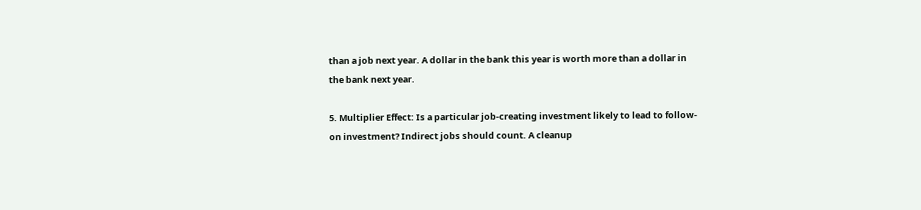than a job next year. A dollar in the bank this year is worth more than a dollar in the bank next year.

5. Multiplier Effect: Is a particular job-creating investment likely to lead to follow-on investment? Indirect jobs should count. A cleanup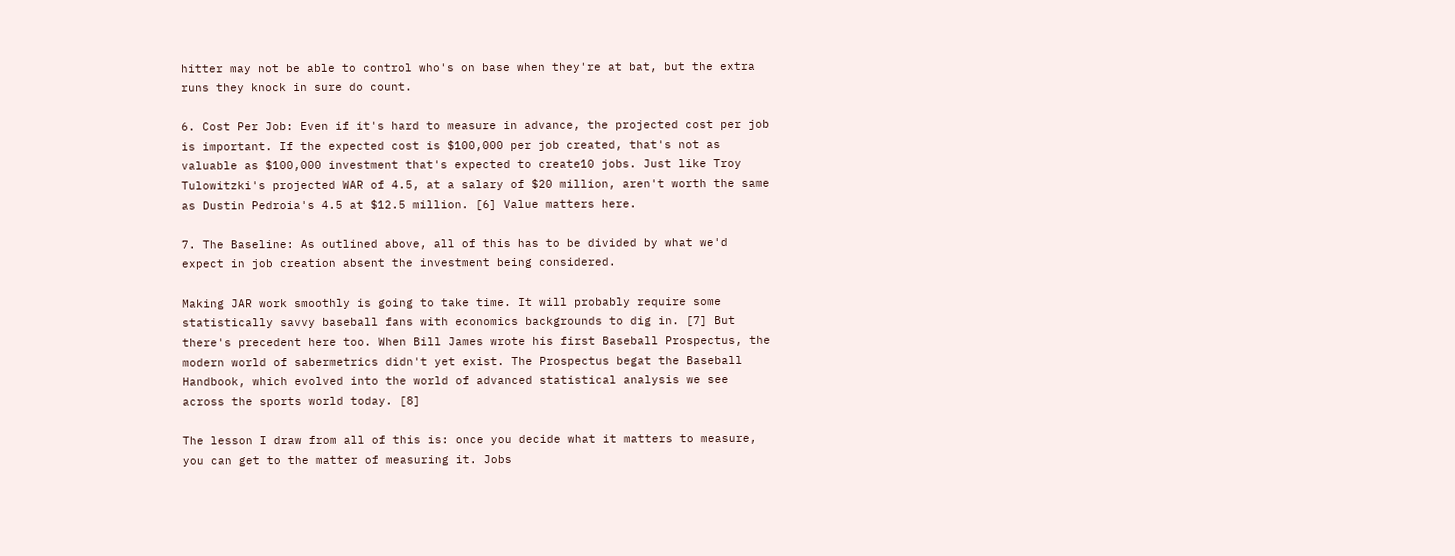hitter may not be able to control who's on base when they're at bat, but the extra runs they knock in sure do count.

6. Cost Per Job: Even if it's hard to measure in advance, the projected cost per job is important. If the expected cost is $100,000 per job created, that's not as valuable as $100,000 investment that's expected to create10 jobs. Just like Troy Tulowitzki's projected WAR of 4.5, at a salary of $20 million, aren't worth the same as Dustin Pedroia's 4.5 at $12.5 million. [6] Value matters here.

7. The Baseline: As outlined above, all of this has to be divided by what we'd expect in job creation absent the investment being considered.

Making JAR work smoothly is going to take time. It will probably require some statistically savvy baseball fans with economics backgrounds to dig in. [7] But there's precedent here too. When Bill James wrote his first Baseball Prospectus, the modern world of sabermetrics didn't yet exist. The Prospectus begat the Baseball Handbook, which evolved into the world of advanced statistical analysis we see across the sports world today. [8]

The lesson I draw from all of this is: once you decide what it matters to measure, you can get to the matter of measuring it. Jobs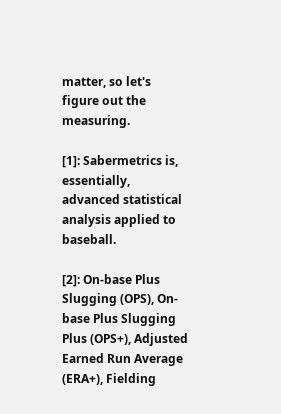matter, so let's figure out the measuring.

[1]: Sabermetrics is, essentially, advanced statistical analysis applied to baseball.

[2]: On-base Plus Slugging (OPS), On-base Plus Slugging Plus (OPS+), Adjusted Earned Run Average (ERA+), Fielding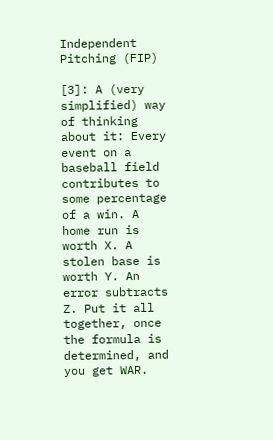Independent Pitching (FIP)

[3]: A (very simplified) way of thinking about it: Every event on a baseball field contributes to some percentage of a win. A home run is worth X. A stolen base is worth Y. An error subtracts Z. Put it all together, once the formula is determined, and you get WAR.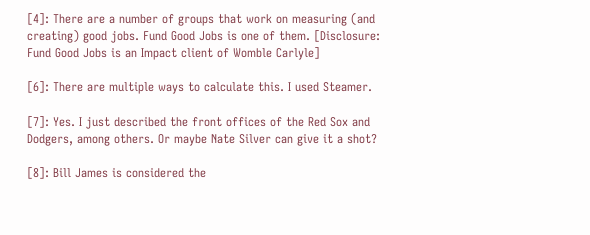[4]: There are a number of groups that work on measuring (and creating) good jobs. Fund Good Jobs is one of them. [Disclosure: Fund Good Jobs is an Impact client of Womble Carlyle]

[6]: There are multiple ways to calculate this. I used Steamer.

[7]: Yes. I just described the front offices of the Red Sox and Dodgers, among others. Or maybe Nate Silver can give it a shot?

[8]: Bill James is considered the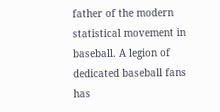father of the modern statistical movement in baseball. A legion of dedicated baseball fans has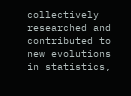collectively researched and contributed to new evolutions in statistics,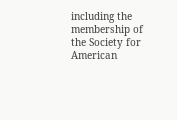including the membership of the Society for American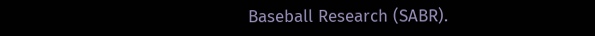Baseball Research (SABR).